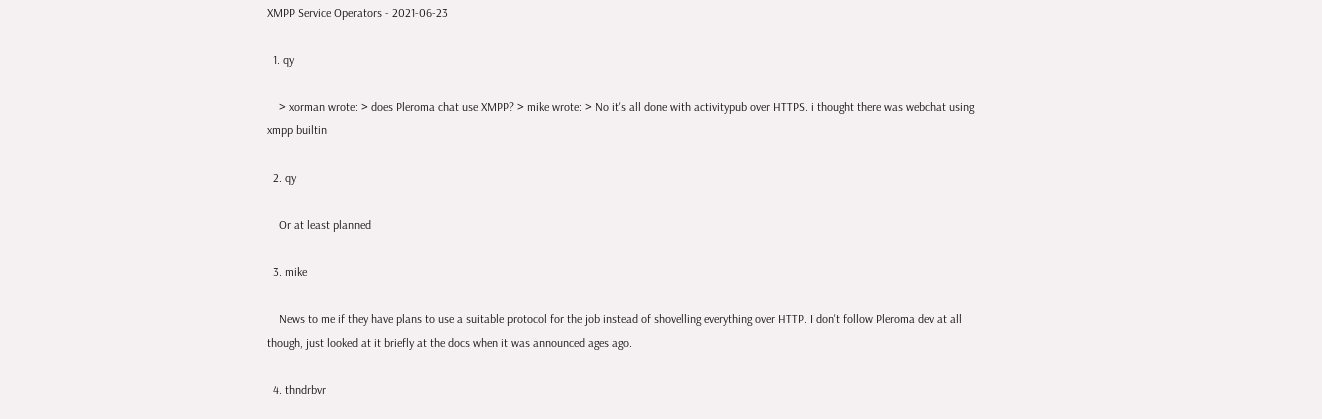XMPP Service Operators - 2021-06-23

  1. qy

    > xorman wrote: > does Pleroma chat use XMPP? > mike wrote: > No it's all done with activitypub over HTTPS. i thought there was webchat using xmpp builtin

  2. qy

    Or at least planned

  3. mike

    News to me if they have plans to use a suitable protocol for the job instead of shovelling everything over HTTP. I don't follow Pleroma dev at all though, just looked at it briefly at the docs when it was announced ages ago.

  4. thndrbvr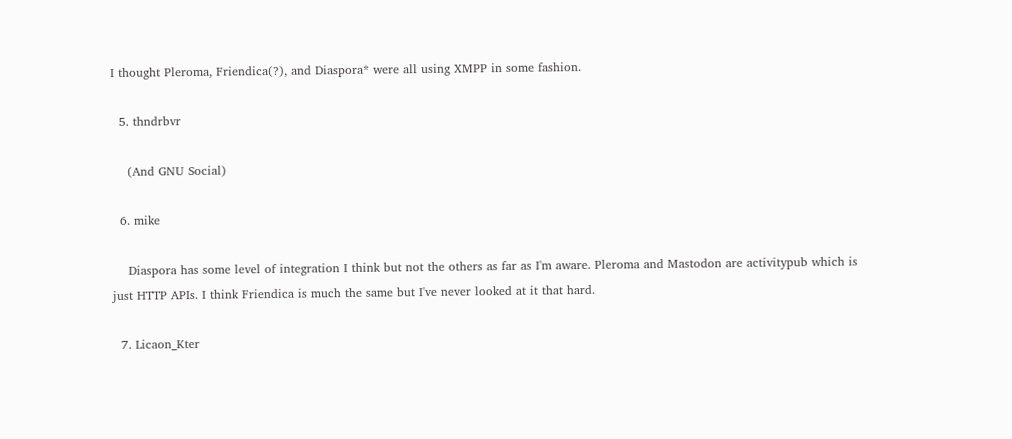I thought Pleroma, Friendica(?), and Diaspora* were all using XMPP in some fashion.

  5. thndrbvr

    (And GNU Social)

  6. mike

    Diaspora has some level of integration I think but not the others as far as I'm aware. Pleroma and Mastodon are activitypub which is just HTTP APIs. I think Friendica is much the same but I've never looked at it that hard.

  7. Licaon_Kter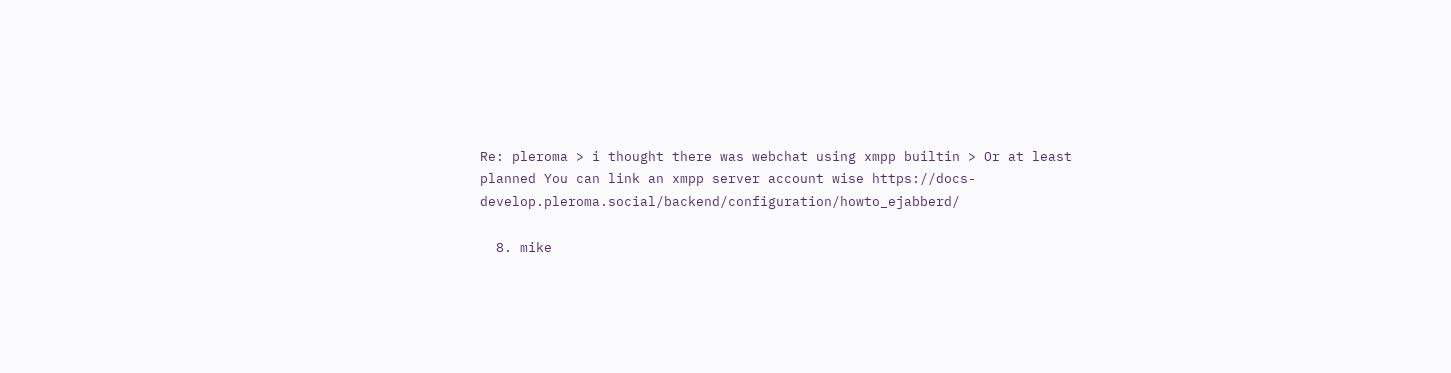Re: pleroma > i thought there was webchat using xmpp builtin > Or at least planned You can link an xmpp server account wise https://docs-develop.pleroma.social/backend/configuration/howto_ejabberd/

  8. mike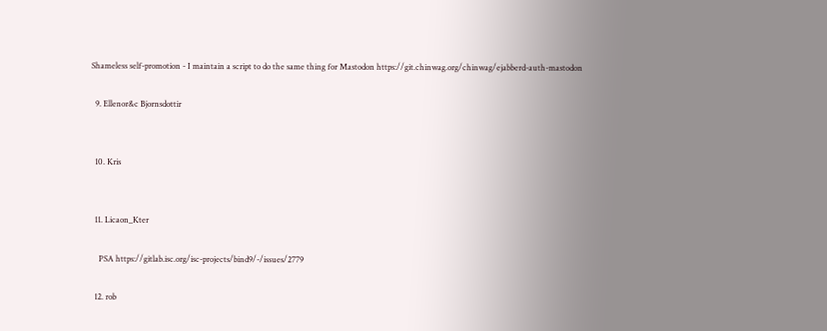Shameless self-promotion - I maintain a script to do the same thing for Mastodon https://git.chinwag.org/chinwag/ejabberd-auth-mastodon

  9. Ellenor&c Bjornsdottir


  10. Kris


  11. Licaon_Kter

    PSA https://gitlab.isc.org/isc-projects/bind9/-/issues/2779

  12. rob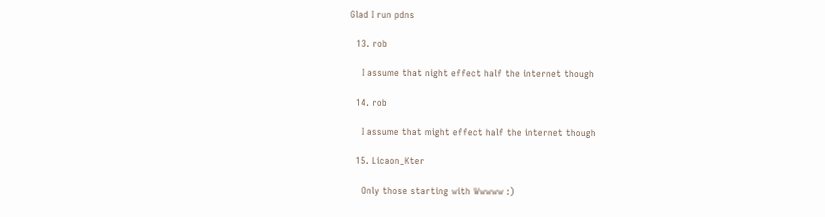Glad I run pdns

  13. rob

    I assume that night effect half the internet though

  14. rob

    I assume that might effect half the internet though

  15. Licaon_Kter

    Only those starting with Wwwww :)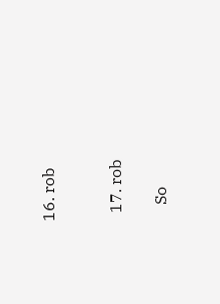16. rob


  17. rob

    So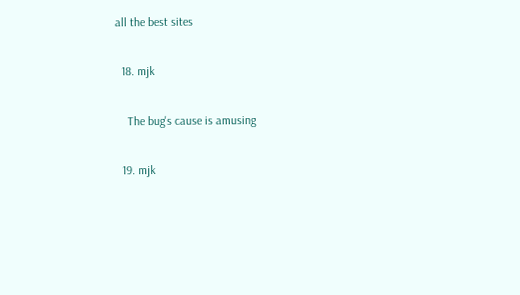all the best sites

  18. mjk

    The bug's cause is amusing

  19. mjk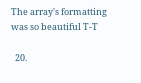The array's formatting was so beautiful T-T

  20.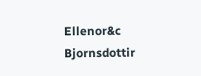Ellenor&c Bjornsdottir